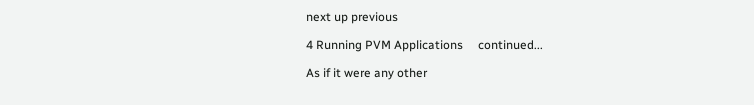next up previous

4 Running PVM Applications     continued...

As if it were any other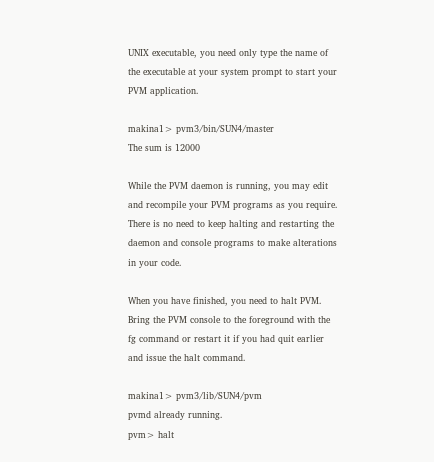UNIX executable, you need only type the name of the executable at your system prompt to start your PVM application.

makina1> pvm3/bin/SUN4/master
The sum is 12000

While the PVM daemon is running, you may edit and recompile your PVM programs as you require. There is no need to keep halting and restarting the daemon and console programs to make alterations in your code.

When you have finished, you need to halt PVM. Bring the PVM console to the foreground with the fg command or restart it if you had quit earlier and issue the halt command.

makina1> pvm3/lib/SUN4/pvm
pvmd already running.
pvm> halt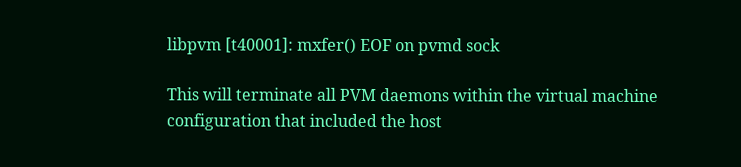libpvm [t40001]: mxfer() EOF on pvmd sock

This will terminate all PVM daemons within the virtual machine configuration that included the host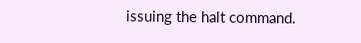issuing the halt command.